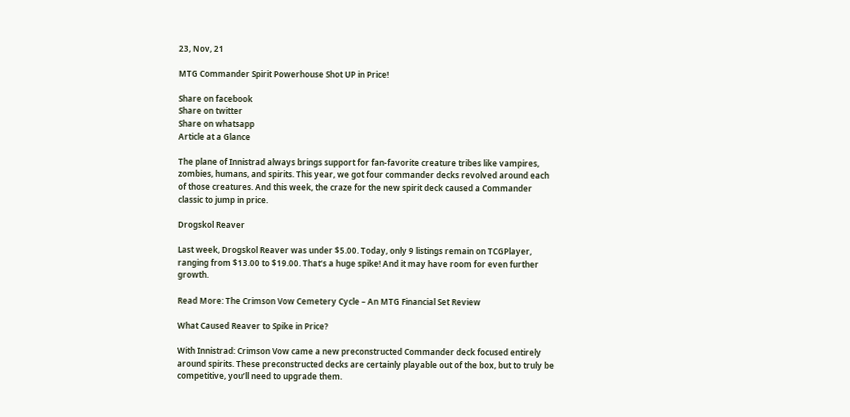23, Nov, 21

MTG Commander Spirit Powerhouse Shot UP in Price!

Share on facebook
Share on twitter
Share on whatsapp
Article at a Glance

The plane of Innistrad always brings support for fan-favorite creature tribes like vampires, zombies, humans, and spirits. This year, we got four commander decks revolved around each of those creatures. And this week, the craze for the new spirit deck caused a Commander classic to jump in price.

Drogskol Reaver

Last week, Drogskol Reaver was under $5.00. Today, only 9 listings remain on TCGPlayer, ranging from $13.00 to $19.00. That’s a huge spike! And it may have room for even further growth.

Read More: The Crimson Vow Cemetery Cycle – An MTG Financial Set Review

What Caused Reaver to Spike in Price?

With Innistrad: Crimson Vow came a new preconstructed Commander deck focused entirely around spirits. These preconstructed decks are certainly playable out of the box, but to truly be competitive, you’ll need to upgrade them.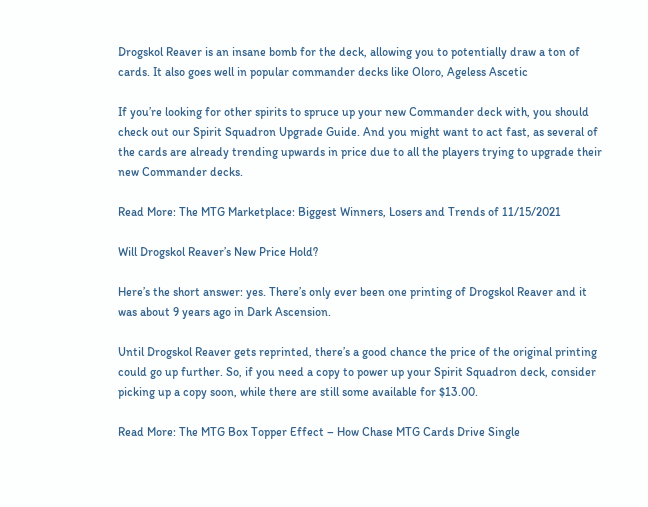Drogskol Reaver is an insane bomb for the deck, allowing you to potentially draw a ton of cards. It also goes well in popular commander decks like Oloro, Ageless Ascetic

If you’re looking for other spirits to spruce up your new Commander deck with, you should check out our Spirit Squadron Upgrade Guide. And you might want to act fast, as several of the cards are already trending upwards in price due to all the players trying to upgrade their new Commander decks.

Read More: The MTG Marketplace: Biggest Winners, Losers and Trends of 11/15/2021

Will Drogskol Reaver’s New Price Hold?

Here’s the short answer: yes. There’s only ever been one printing of Drogskol Reaver and it was about 9 years ago in Dark Ascension.

Until Drogskol Reaver gets reprinted, there’s a good chance the price of the original printing could go up further. So, if you need a copy to power up your Spirit Squadron deck, consider picking up a copy soon, while there are still some available for $13.00.

Read More: The MTG Box Topper Effect – How Chase MTG Cards Drive Single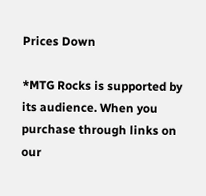Prices Down

*MTG Rocks is supported by its audience. When you purchase through links on our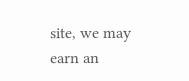site, we may earn an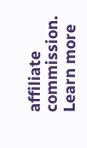affiliate commission. Learn more